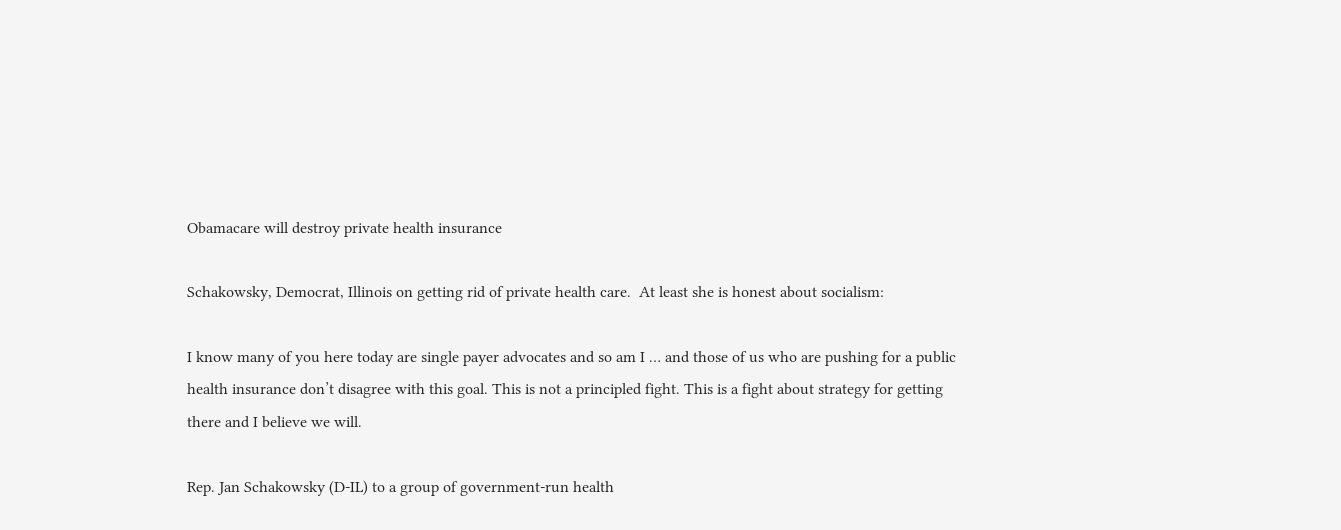Obamacare will destroy private health insurance

Schakowsky, Democrat, Illinois on getting rid of private health care.  At least she is honest about socialism:

I know many of you here today are single payer advocates and so am I … and those of us who are pushing for a public health insurance don’t disagree with this goal. This is not a principled fight. This is a fight about strategy for getting there and I believe we will.

Rep. Jan Schakowsky (D-IL) to a group of government-run health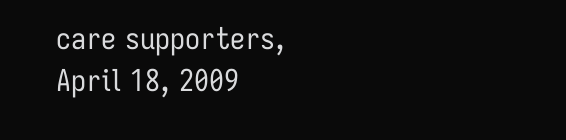care supporters, April 18, 2009